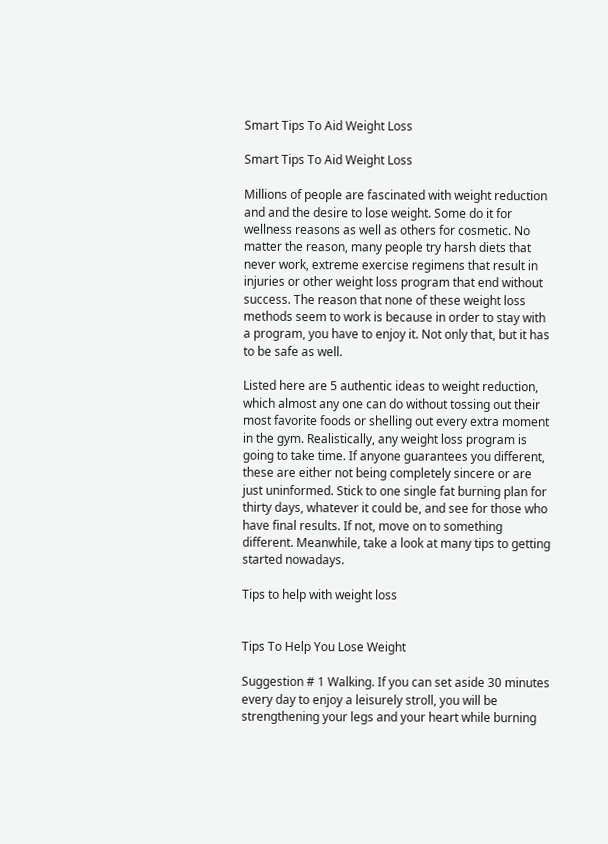Smart Tips To Aid Weight Loss

Smart Tips To Aid Weight Loss

Millions of people are fascinated with weight reduction and and the desire to lose weight. Some do it for wellness reasons as well as others for cosmetic. No matter the reason, many people try harsh diets that never work, extreme exercise regimens that result in injuries or other weight loss program that end without success. The reason that none of these weight loss methods seem to work is because in order to stay with a program, you have to enjoy it. Not only that, but it has to be safe as well.

Listed here are 5 authentic ideas to weight reduction, which almost any one can do without tossing out their most favorite foods or shelling out every extra moment in the gym. Realistically, any weight loss program is going to take time. If anyone guarantees you different, these are either not being completely sincere or are just uninformed. Stick to one single fat burning plan for thirty days, whatever it could be, and see for those who have final results. If not, move on to something different. Meanwhile, take a look at many tips to getting started nowadays.

Tips to help with weight loss


Tips To Help You Lose Weight

Suggestion # 1 Walking. If you can set aside 30 minutes every day to enjoy a leisurely stroll, you will be strengthening your legs and your heart while burning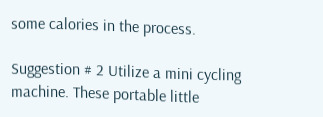some calories in the process.

Suggestion # 2 Utilize a mini cycling machine. These portable little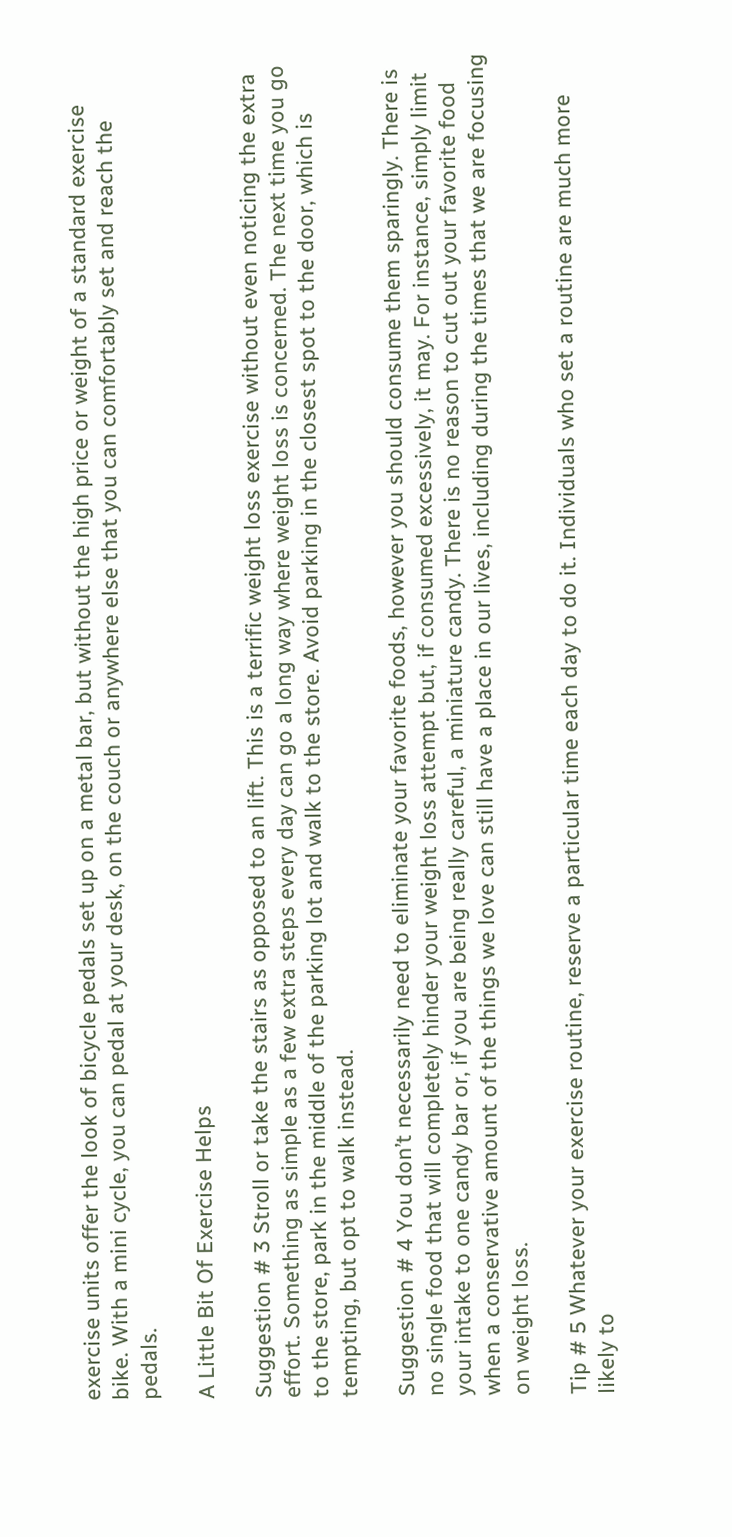exercise units offer the look of bicycle pedals set up on a metal bar, but without the high price or weight of a standard exercise bike. With a mini cycle, you can pedal at your desk, on the couch or anywhere else that you can comfortably set and reach the pedals.

A Little Bit Of Exercise Helps

Suggestion # 3 Stroll or take the stairs as opposed to an lift. This is a terrific weight loss exercise without even noticing the extra effort. Something as simple as a few extra steps every day can go a long way where weight loss is concerned. The next time you go to the store, park in the middle of the parking lot and walk to the store. Avoid parking in the closest spot to the door, which is tempting, but opt to walk instead.

Suggestion # 4 You don’t necessarily need to eliminate your favorite foods, however you should consume them sparingly. There is no single food that will completely hinder your weight loss attempt but, if consumed excessively, it may. For instance, simply limit your intake to one candy bar or, if you are being really careful, a miniature candy. There is no reason to cut out your favorite food when a conservative amount of the things we love can still have a place in our lives, including during the times that we are focusing on weight loss.

Tip # 5 Whatever your exercise routine, reserve a particular time each day to do it. Individuals who set a routine are much more likely to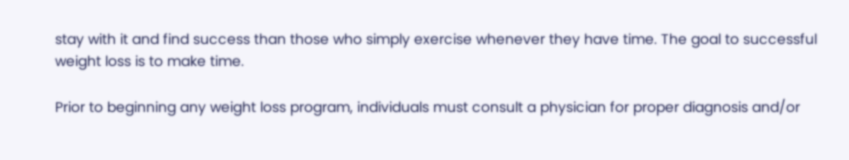stay with it and find success than those who simply exercise whenever they have time. The goal to successful weight loss is to make time.

Prior to beginning any weight loss program, individuals must consult a physician for proper diagnosis and/or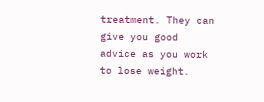treatment. They can give you good advice as you work to lose weight.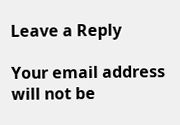Leave a Reply

Your email address will not be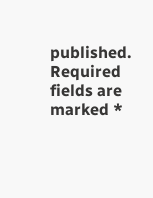published. Required fields are marked *